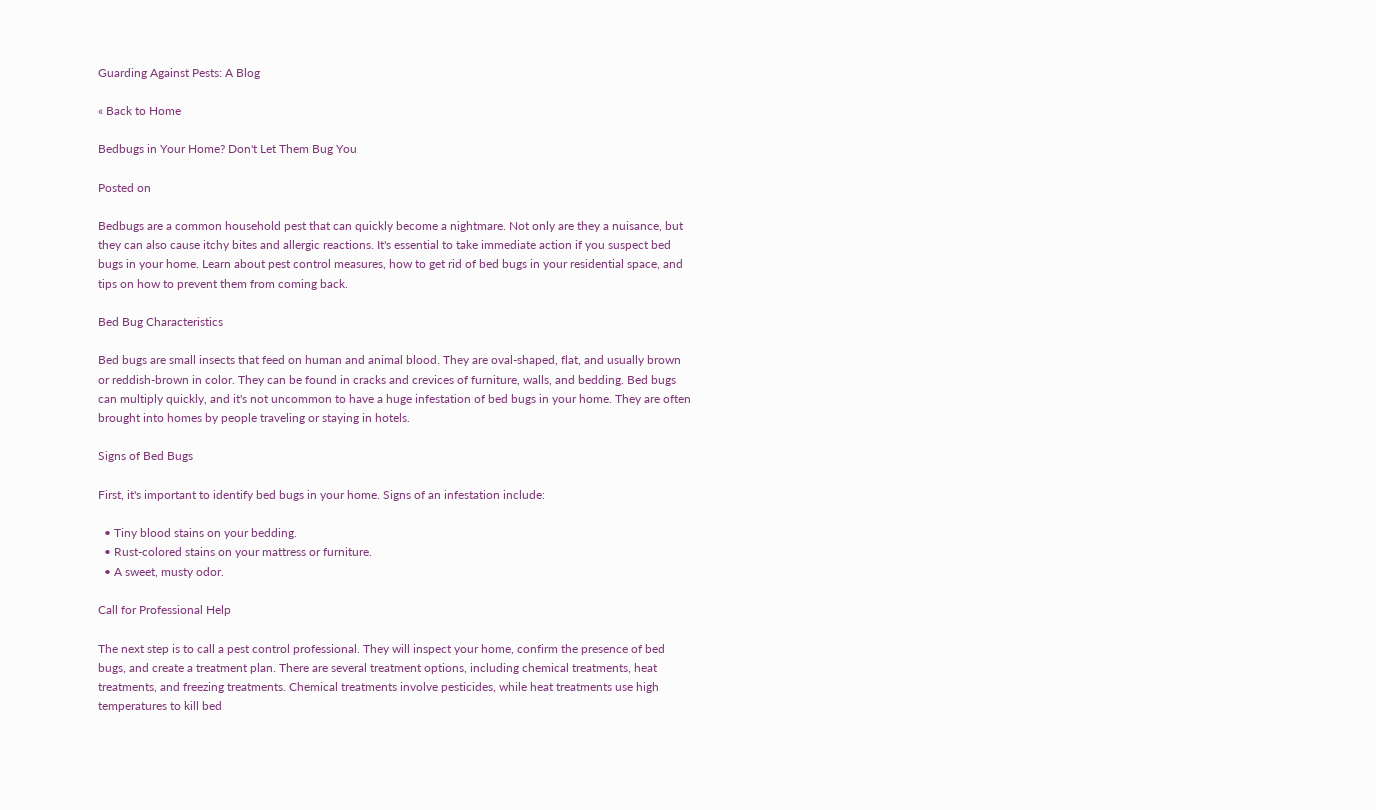Guarding Against Pests: A Blog

« Back to Home

Bedbugs in Your Home? Don't Let Them Bug You

Posted on

Bedbugs are a common household pest that can quickly become a nightmare. Not only are they a nuisance, but they can also cause itchy bites and allergic reactions. It's essential to take immediate action if you suspect bed bugs in your home. Learn about pest control measures, how to get rid of bed bugs in your residential space, and tips on how to prevent them from coming back.

Bed Bug Characteristics

Bed bugs are small insects that feed on human and animal blood. They are oval-shaped, flat, and usually brown or reddish-brown in color. They can be found in cracks and crevices of furniture, walls, and bedding. Bed bugs can multiply quickly, and it's not uncommon to have a huge infestation of bed bugs in your home. They are often brought into homes by people traveling or staying in hotels.

Signs of Bed Bugs

First, it's important to identify bed bugs in your home. Signs of an infestation include:

  • Tiny blood stains on your bedding.
  • Rust-colored stains on your mattress or furniture.
  • A sweet, musty odor.

Call for Professional Help

The next step is to call a pest control professional. They will inspect your home, confirm the presence of bed bugs, and create a treatment plan. There are several treatment options, including chemical treatments, heat treatments, and freezing treatments. Chemical treatments involve pesticides, while heat treatments use high temperatures to kill bed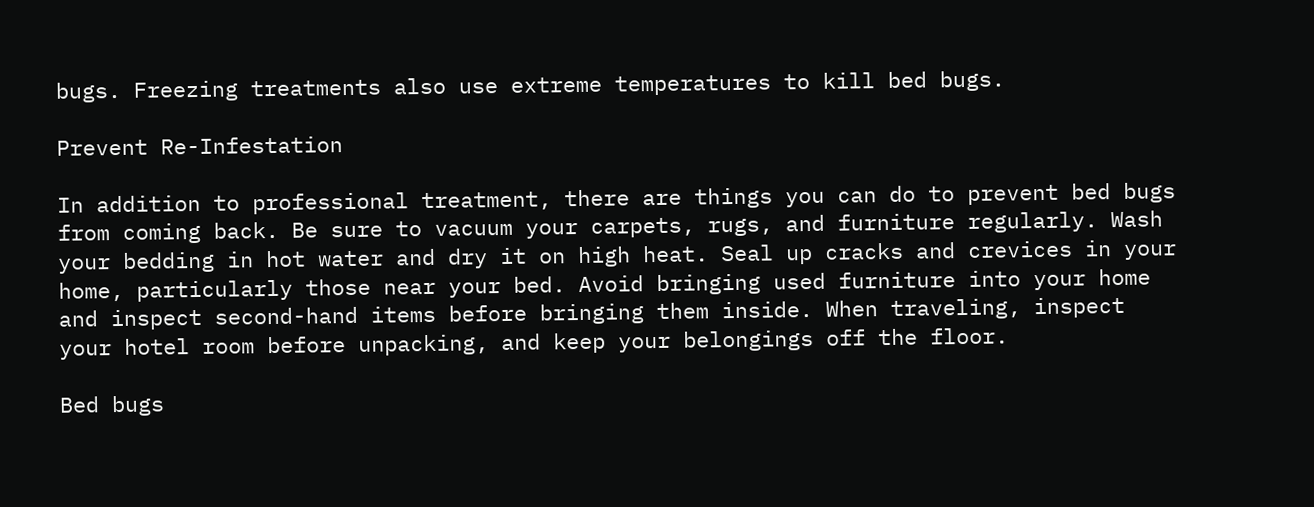bugs. Freezing treatments also use extreme temperatures to kill bed bugs.

Prevent Re-Infestation

In addition to professional treatment, there are things you can do to prevent bed bugs from coming back. Be sure to vacuum your carpets, rugs, and furniture regularly. Wash your bedding in hot water and dry it on high heat. Seal up cracks and crevices in your home, particularly those near your bed. Avoid bringing used furniture into your home and inspect second-hand items before bringing them inside. When traveling, inspect your hotel room before unpacking, and keep your belongings off the floor.

Bed bugs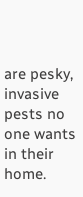are pesky, invasive pests no one wants in their home.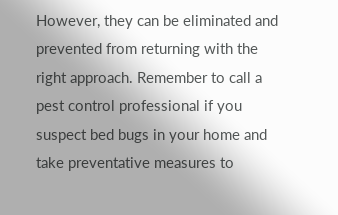However, they can be eliminated and prevented from returning with the right approach. Remember to call a pest control professional if you suspect bed bugs in your home and take preventative measures to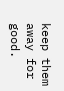keep them away for good.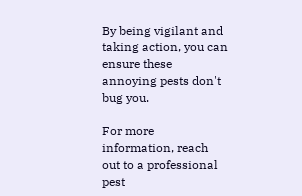By being vigilant and taking action, you can ensure these annoying pests don't bug you.

For more information, reach out to a professional pest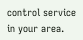control service in your area.